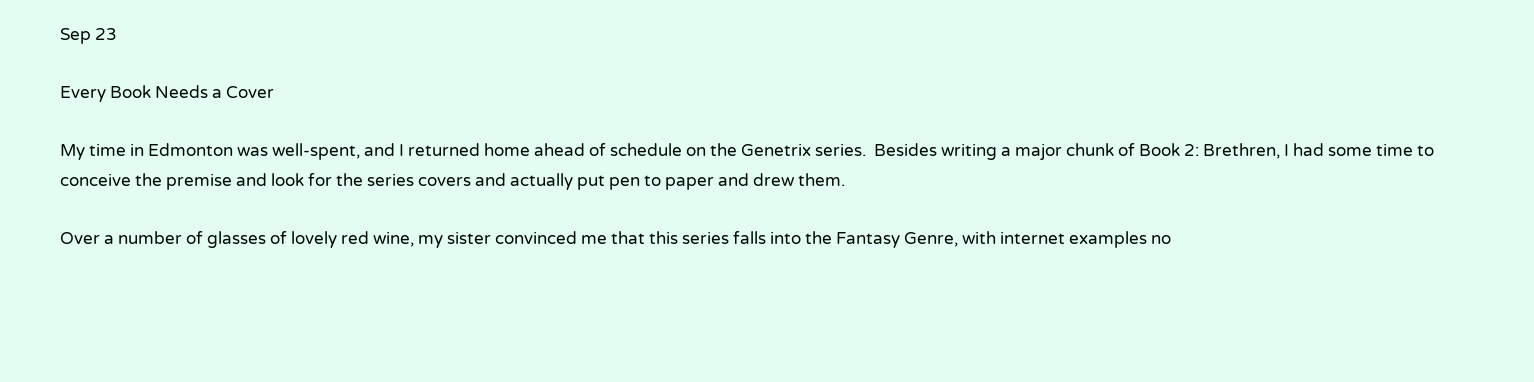Sep 23

Every Book Needs a Cover

My time in Edmonton was well-spent, and I returned home ahead of schedule on the Genetrix series.  Besides writing a major chunk of Book 2: Brethren, I had some time to conceive the premise and look for the series covers and actually put pen to paper and drew them.

Over a number of glasses of lovely red wine, my sister convinced me that this series falls into the Fantasy Genre, with internet examples no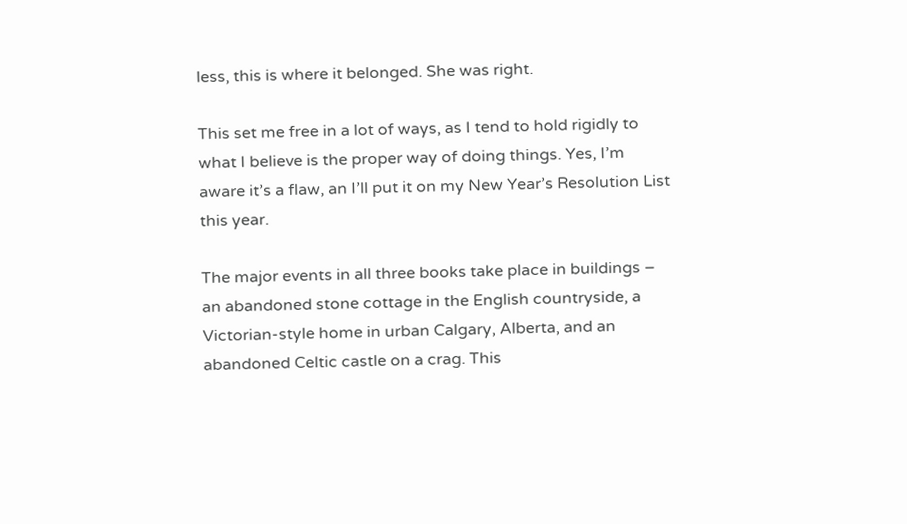less, this is where it belonged. She was right.

This set me free in a lot of ways, as I tend to hold rigidly to what I believe is the proper way of doing things. Yes, I’m aware it’s a flaw, an I’ll put it on my New Year’s Resolution List this year.

The major events in all three books take place in buildings – an abandoned stone cottage in the English countryside, a Victorian-style home in urban Calgary, Alberta, and an abandoned Celtic castle on a crag. This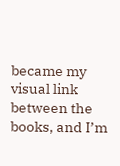became my visual link between the books, and I’m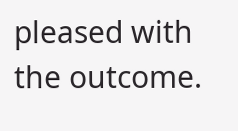pleased with the outcome.